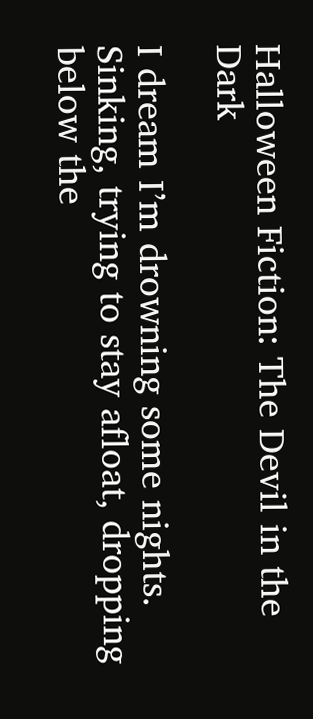Halloween Fiction: The Devil in the Dark

I dream I’m drowning some nights. Sinking, trying to stay afloat, dropping below the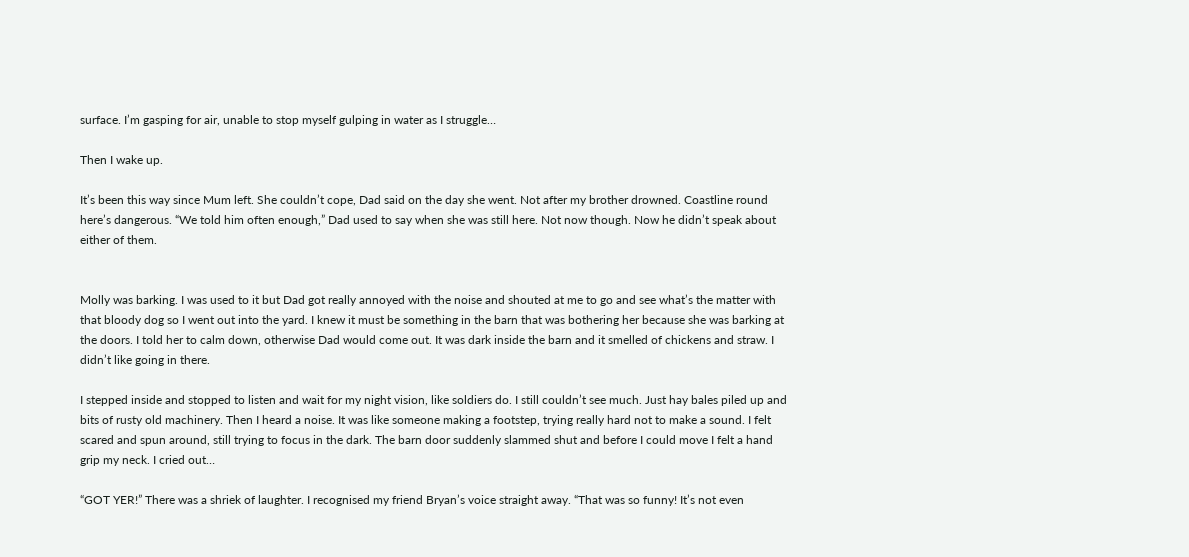surface. I’m gasping for air, unable to stop myself gulping in water as I struggle…

Then I wake up.

It’s been this way since Mum left. She couldn’t cope, Dad said on the day she went. Not after my brother drowned. Coastline round here’s dangerous. “We told him often enough,” Dad used to say when she was still here. Not now though. Now he didn’t speak about either of them.


Molly was barking. I was used to it but Dad got really annoyed with the noise and shouted at me to go and see what’s the matter with that bloody dog so I went out into the yard. I knew it must be something in the barn that was bothering her because she was barking at the doors. I told her to calm down, otherwise Dad would come out. It was dark inside the barn and it smelled of chickens and straw. I didn’t like going in there.

I stepped inside and stopped to listen and wait for my night vision, like soldiers do. I still couldn’t see much. Just hay bales piled up and bits of rusty old machinery. Then I heard a noise. It was like someone making a footstep, trying really hard not to make a sound. I felt scared and spun around, still trying to focus in the dark. The barn door suddenly slammed shut and before I could move I felt a hand grip my neck. I cried out…

“GOT YER!” There was a shriek of laughter. I recognised my friend Bryan’s voice straight away. “That was so funny! It’s not even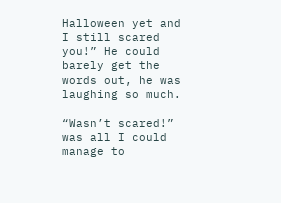Halloween yet and I still scared you!” He could barely get the words out, he was laughing so much.

“Wasn’t scared!” was all I could manage to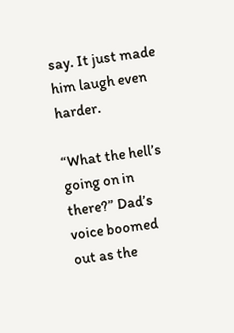say. It just made him laugh even harder.

“What the hell’s going on in there?” Dad’s voice boomed out as the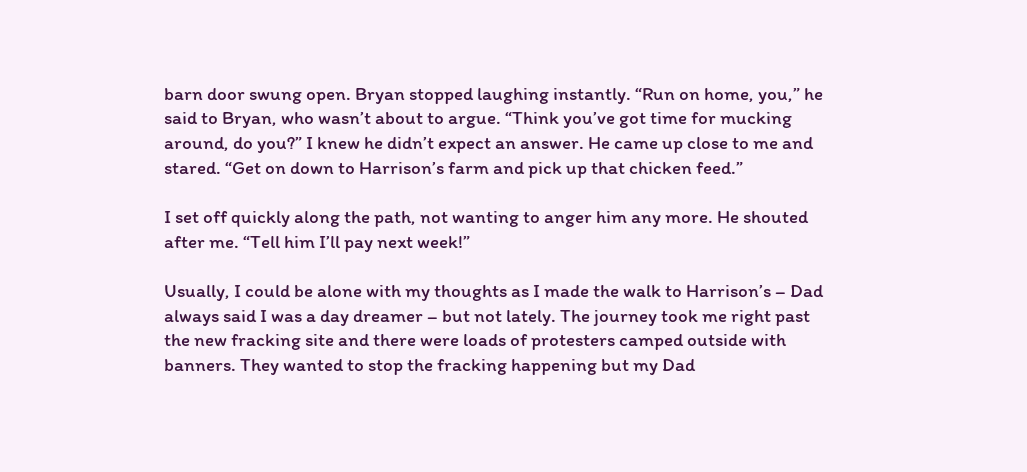barn door swung open. Bryan stopped laughing instantly. “Run on home, you,” he said to Bryan, who wasn’t about to argue. “Think you’ve got time for mucking around, do you?” I knew he didn’t expect an answer. He came up close to me and stared. “Get on down to Harrison’s farm and pick up that chicken feed.”

I set off quickly along the path, not wanting to anger him any more. He shouted after me. “Tell him I’ll pay next week!”

Usually, I could be alone with my thoughts as I made the walk to Harrison’s – Dad always said I was a day dreamer – but not lately. The journey took me right past the new fracking site and there were loads of protesters camped outside with banners. They wanted to stop the fracking happening but my Dad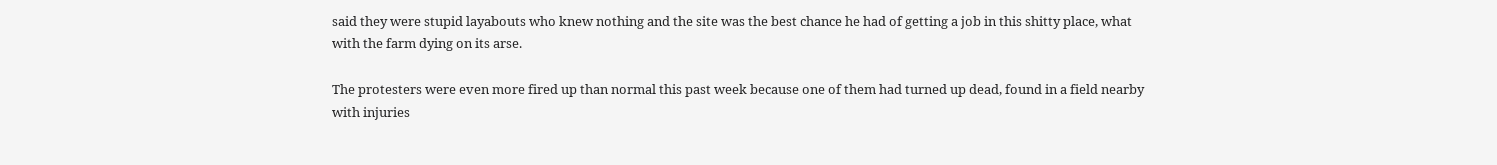said they were stupid layabouts who knew nothing and the site was the best chance he had of getting a job in this shitty place, what with the farm dying on its arse.

The protesters were even more fired up than normal this past week because one of them had turned up dead, found in a field nearby with injuries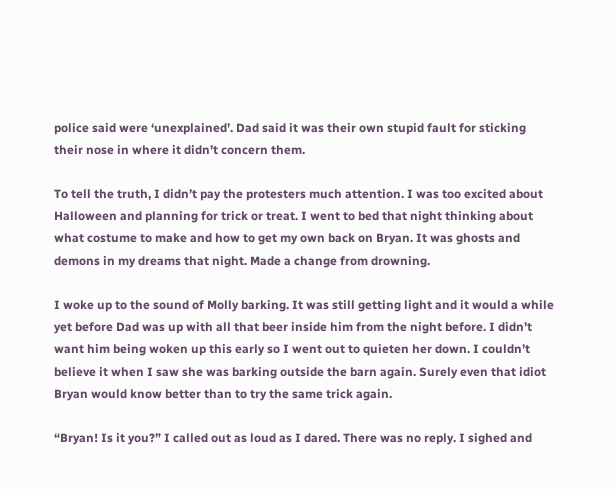police said were ‘unexplained’. Dad said it was their own stupid fault for sticking their nose in where it didn’t concern them.

To tell the truth, I didn’t pay the protesters much attention. I was too excited about Halloween and planning for trick or treat. I went to bed that night thinking about what costume to make and how to get my own back on Bryan. It was ghosts and demons in my dreams that night. Made a change from drowning.

I woke up to the sound of Molly barking. It was still getting light and it would a while yet before Dad was up with all that beer inside him from the night before. I didn’t want him being woken up this early so I went out to quieten her down. I couldn’t believe it when I saw she was barking outside the barn again. Surely even that idiot Bryan would know better than to try the same trick again.

“Bryan! Is it you?” I called out as loud as I dared. There was no reply. I sighed and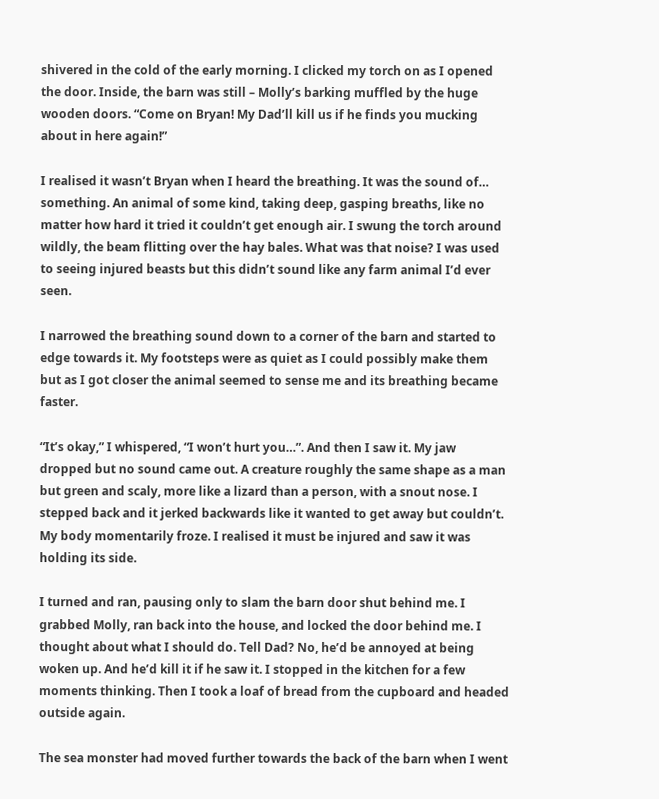shivered in the cold of the early morning. I clicked my torch on as I opened the door. Inside, the barn was still – Molly’s barking muffled by the huge wooden doors. “Come on Bryan! My Dad’ll kill us if he finds you mucking about in here again!”

I realised it wasn’t Bryan when I heard the breathing. It was the sound of… something. An animal of some kind, taking deep, gasping breaths, like no matter how hard it tried it couldn’t get enough air. I swung the torch around wildly, the beam flitting over the hay bales. What was that noise? I was used to seeing injured beasts but this didn’t sound like any farm animal I’d ever seen.

I narrowed the breathing sound down to a corner of the barn and started to edge towards it. My footsteps were as quiet as I could possibly make them but as I got closer the animal seemed to sense me and its breathing became faster.

“It’s okay,” I whispered, “I won’t hurt you…”. And then I saw it. My jaw dropped but no sound came out. A creature roughly the same shape as a man but green and scaly, more like a lizard than a person, with a snout nose. I stepped back and it jerked backwards like it wanted to get away but couldn’t. My body momentarily froze. I realised it must be injured and saw it was holding its side.

I turned and ran, pausing only to slam the barn door shut behind me. I grabbed Molly, ran back into the house, and locked the door behind me. I thought about what I should do. Tell Dad? No, he’d be annoyed at being woken up. And he’d kill it if he saw it. I stopped in the kitchen for a few moments thinking. Then I took a loaf of bread from the cupboard and headed outside again.

The sea monster had moved further towards the back of the barn when I went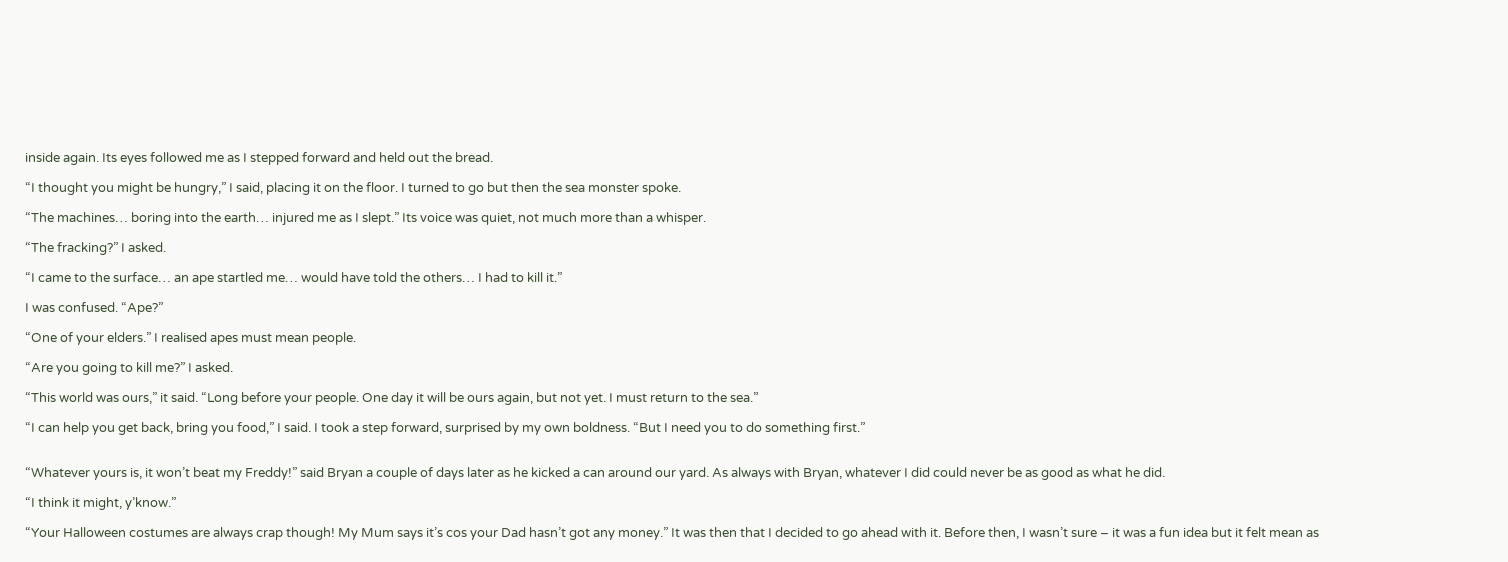inside again. Its eyes followed me as I stepped forward and held out the bread.

“I thought you might be hungry,” I said, placing it on the floor. I turned to go but then the sea monster spoke.

“The machines… boring into the earth… injured me as I slept.” Its voice was quiet, not much more than a whisper.

“The fracking?” I asked.

“I came to the surface… an ape startled me… would have told the others… I had to kill it.”

I was confused. “Ape?”

“One of your elders.” I realised apes must mean people.

“Are you going to kill me?” I asked.

“This world was ours,” it said. “Long before your people. One day it will be ours again, but not yet. I must return to the sea.”

“I can help you get back, bring you food,” I said. I took a step forward, surprised by my own boldness. “But I need you to do something first.”


“Whatever yours is, it won’t beat my Freddy!” said Bryan a couple of days later as he kicked a can around our yard. As always with Bryan, whatever I did could never be as good as what he did.

“I think it might, y’know.”

“Your Halloween costumes are always crap though! My Mum says it’s cos your Dad hasn’t got any money.” It was then that I decided to go ahead with it. Before then, I wasn’t sure – it was a fun idea but it felt mean as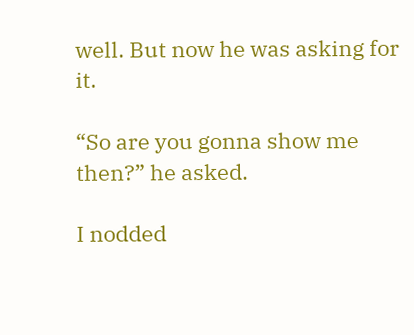well. But now he was asking for it.

“So are you gonna show me then?” he asked.

I nodded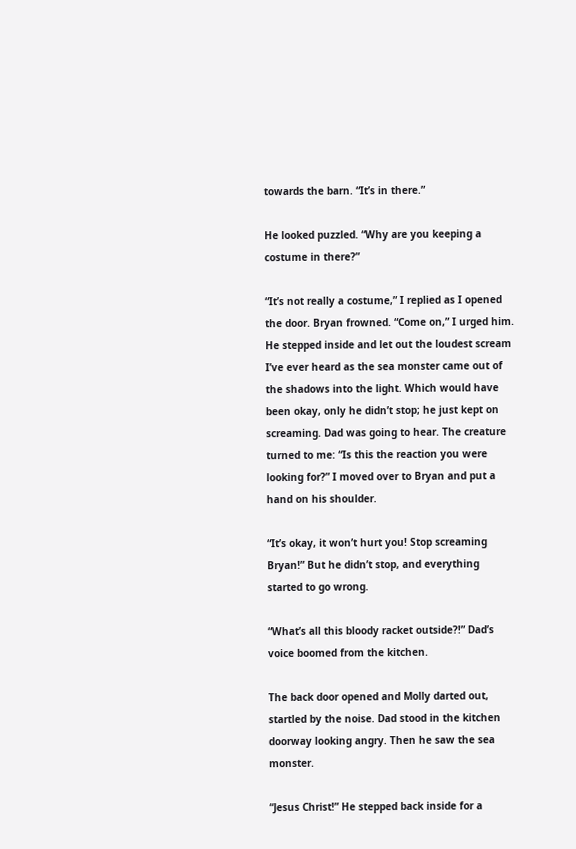towards the barn. “It’s in there.”

He looked puzzled. “Why are you keeping a costume in there?”

“It’s not really a costume,” I replied as I opened the door. Bryan frowned. “Come on,” I urged him. He stepped inside and let out the loudest scream I’ve ever heard as the sea monster came out of the shadows into the light. Which would have been okay, only he didn’t stop; he just kept on screaming. Dad was going to hear. The creature turned to me: “Is this the reaction you were looking for?” I moved over to Bryan and put a hand on his shoulder.

“It’s okay, it won’t hurt you! Stop screaming Bryan!” But he didn’t stop, and everything started to go wrong.

“What’s all this bloody racket outside?!” Dad’s voice boomed from the kitchen.

The back door opened and Molly darted out, startled by the noise. Dad stood in the kitchen doorway looking angry. Then he saw the sea monster.

“Jesus Christ!” He stepped back inside for a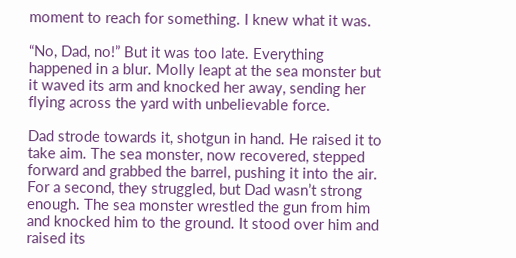moment to reach for something. I knew what it was.

“No, Dad, no!” But it was too late. Everything happened in a blur. Molly leapt at the sea monster but it waved its arm and knocked her away, sending her flying across the yard with unbelievable force.

Dad strode towards it, shotgun in hand. He raised it to take aim. The sea monster, now recovered, stepped forward and grabbed the barrel, pushing it into the air. For a second, they struggled, but Dad wasn’t strong enough. The sea monster wrestled the gun from him and knocked him to the ground. It stood over him and raised its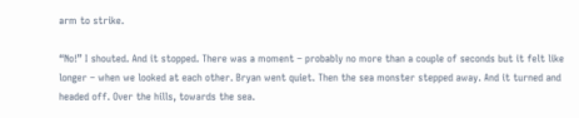arm to strike.

“No!” I shouted. And it stopped. There was a moment – probably no more than a couple of seconds but it felt like longer – when we looked at each other. Bryan went quiet. Then the sea monster stepped away. And it turned and headed off. Over the hills, towards the sea.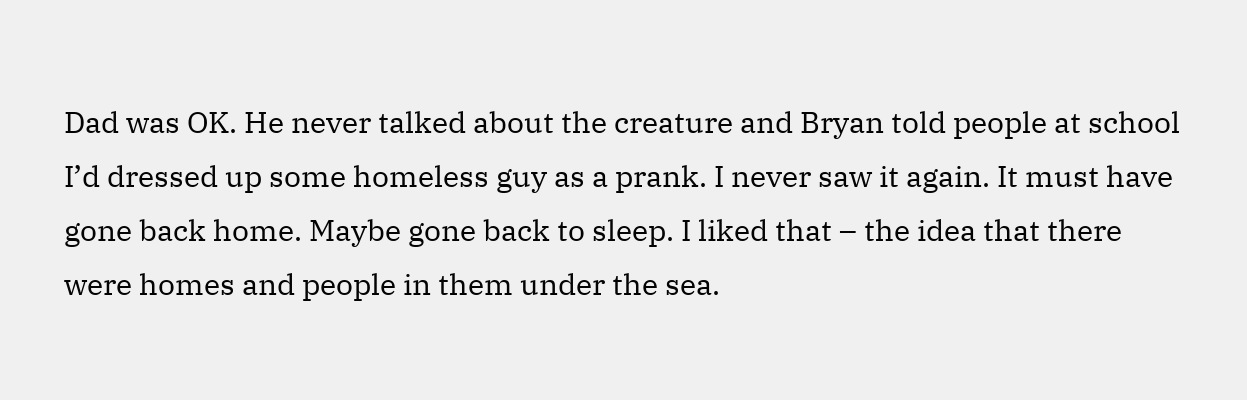Dad was OK. He never talked about the creature and Bryan told people at school I’d dressed up some homeless guy as a prank. I never saw it again. It must have gone back home. Maybe gone back to sleep. I liked that – the idea that there were homes and people in them under the sea.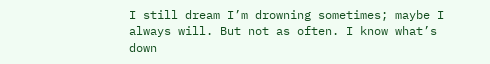I still dream I’m drowning sometimes; maybe I always will. But not as often. I know what’s down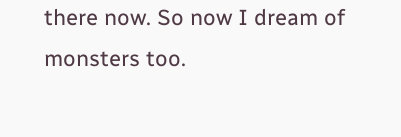there now. So now I dream of monsters too.